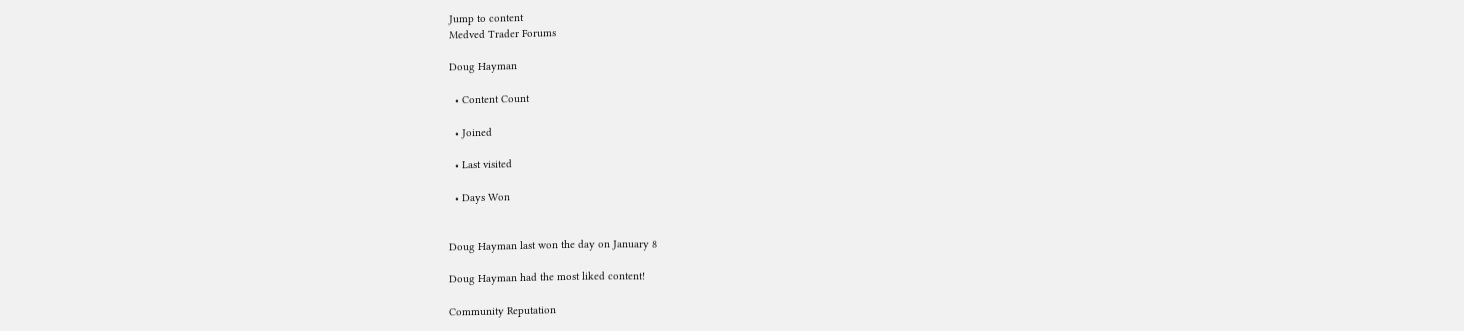Jump to content
Medved Trader Forums

Doug Hayman

  • Content Count

  • Joined

  • Last visited

  • Days Won


Doug Hayman last won the day on January 8

Doug Hayman had the most liked content!

Community Reputation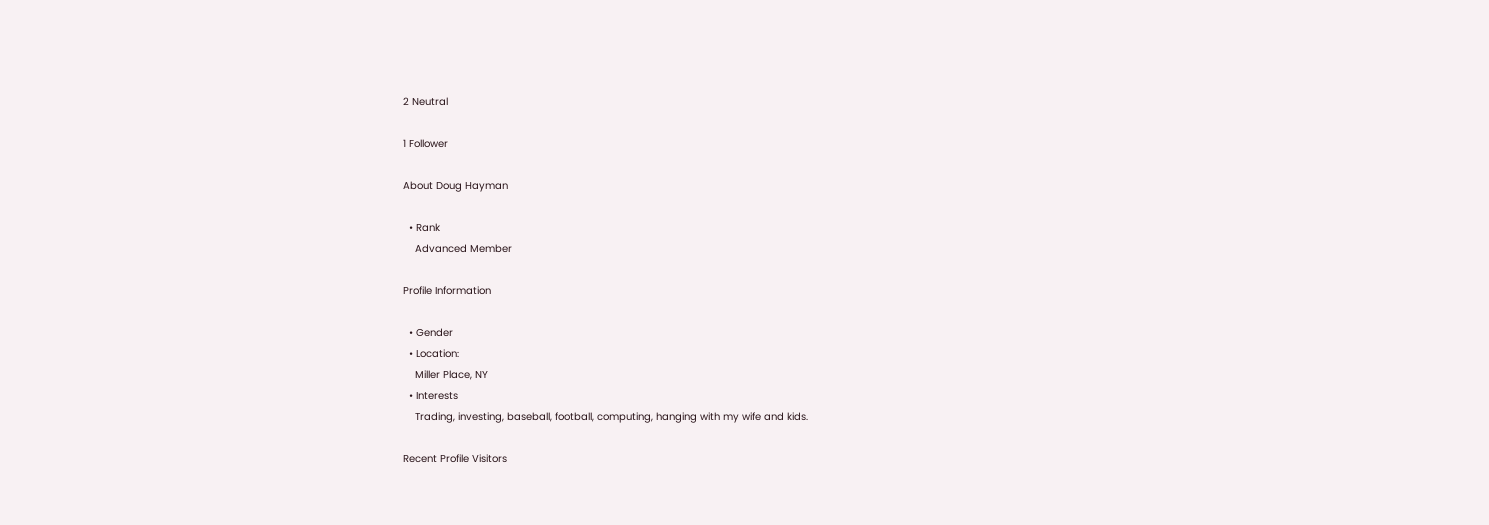2 Neutral

1 Follower

About Doug Hayman

  • Rank
    Advanced Member

Profile Information

  • Gender
  • Location:
    Miller Place, NY
  • Interests
    Trading, investing, baseball, football, computing, hanging with my wife and kids.

Recent Profile Visitors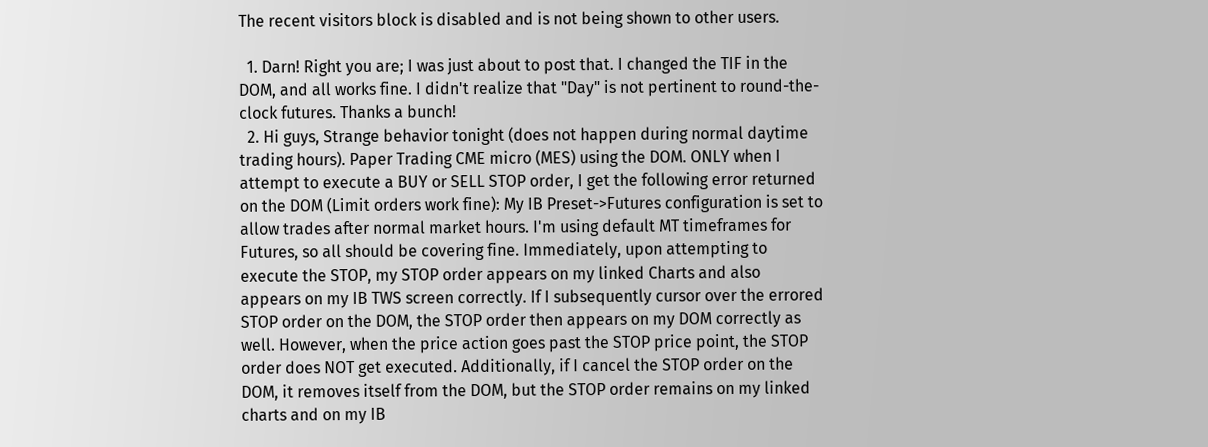The recent visitors block is disabled and is not being shown to other users.

  1. Darn! Right you are; I was just about to post that. I changed the TIF in the DOM, and all works fine. I didn't realize that "Day" is not pertinent to round-the-clock futures. Thanks a bunch!
  2. Hi guys, Strange behavior tonight (does not happen during normal daytime trading hours). Paper Trading CME micro (MES) using the DOM. ONLY when I attempt to execute a BUY or SELL STOP order, I get the following error returned on the DOM (Limit orders work fine): My IB Preset->Futures configuration is set to allow trades after normal market hours. I'm using default MT timeframes for Futures, so all should be covering fine. Immediately, upon attempting to execute the STOP, my STOP order appears on my linked Charts and also appears on my IB TWS screen correctly. If I subsequently cursor over the errored STOP order on the DOM, the STOP order then appears on my DOM correctly as well. However, when the price action goes past the STOP price point, the STOP order does NOT get executed. Additionally, if I cancel the STOP order on the DOM, it removes itself from the DOM, but the STOP order remains on my linked charts and on my IB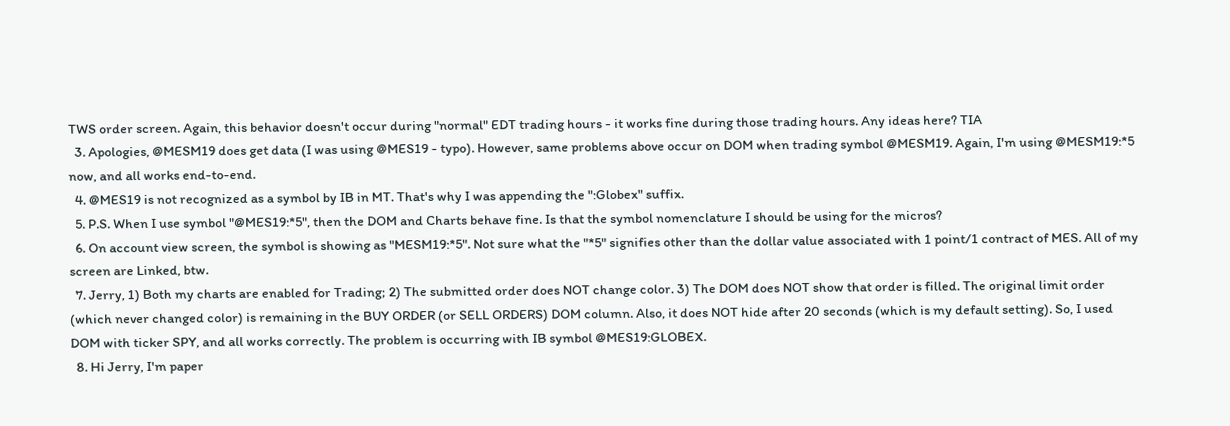TWS order screen. Again, this behavior doesn't occur during "normal" EDT trading hours - it works fine during those trading hours. Any ideas here? TIA
  3. Apologies, @MESM19 does get data (I was using @MES19 - typo). However, same problems above occur on DOM when trading symbol @MESM19. Again, I'm using @MESM19:*5 now, and all works end-to-end.
  4. @MES19 is not recognized as a symbol by IB in MT. That's why I was appending the ":Globex" suffix.
  5. P.S. When I use symbol "@MES19:*5", then the DOM and Charts behave fine. Is that the symbol nomenclature I should be using for the micros?
  6. On account view screen, the symbol is showing as "MESM19:*5". Not sure what the "*5" signifies other than the dollar value associated with 1 point/1 contract of MES. All of my screen are Linked, btw.
  7. Jerry, 1) Both my charts are enabled for Trading; 2) The submitted order does NOT change color. 3) The DOM does NOT show that order is filled. The original limit order (which never changed color) is remaining in the BUY ORDER (or SELL ORDERS) DOM column. Also, it does NOT hide after 20 seconds (which is my default setting). So, I used DOM with ticker SPY, and all works correctly. The problem is occurring with IB symbol @MES19:GLOBEX.
  8. Hi Jerry, I'm paper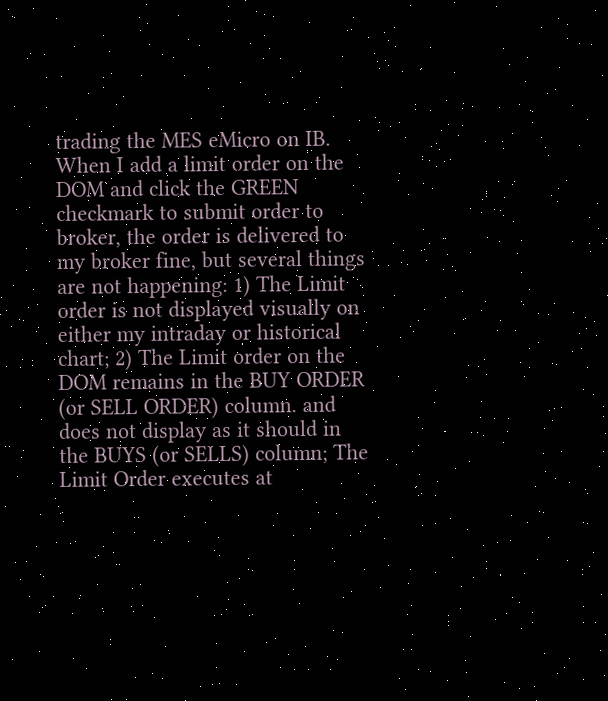trading the MES eMicro on IB. When I add a limit order on the DOM and click the GREEN checkmark to submit order to broker, the order is delivered to my broker fine, but several things are not happening: 1) The Limit order is not displayed visually on either my intraday or historical chart; 2) The Limit order on the DOM remains in the BUY ORDER (or SELL ORDER) column. and does not display as it should in the BUYS (or SELLS) column; The Limit Order executes at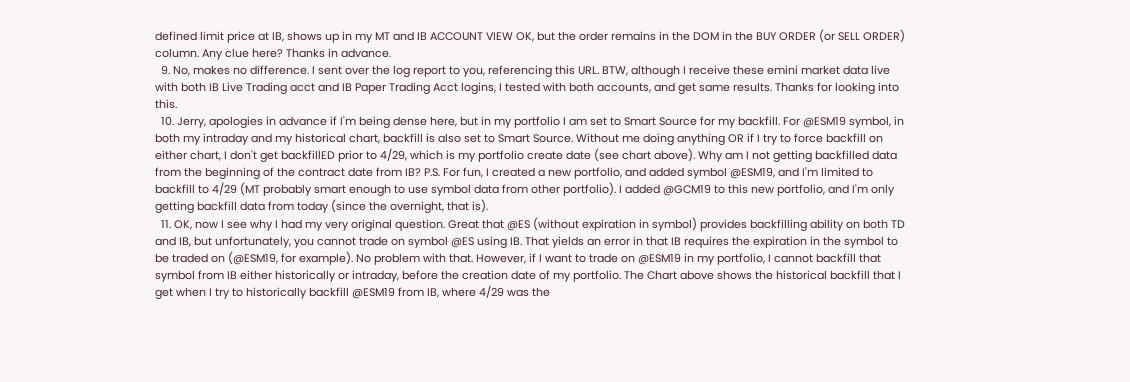defined limit price at IB, shows up in my MT and IB ACCOUNT VIEW OK, but the order remains in the DOM in the BUY ORDER (or SELL ORDER) column. Any clue here? Thanks in advance.
  9. No, makes no difference. I sent over the log report to you, referencing this URL. BTW, although I receive these emini market data live with both IB Live Trading acct and IB Paper Trading Acct logins, I tested with both accounts, and get same results. Thanks for looking into this.
  10. Jerry, apologies in advance if I'm being dense here, but in my portfolio I am set to Smart Source for my backfill. For @ESM19 symbol, in both my intraday and my historical chart, backfill is also set to Smart Source. Without me doing anything OR if I try to force backfill on either chart, I don't get backfillED prior to 4/29, which is my portfolio create date (see chart above). Why am I not getting backfilled data from the beginning of the contract date from IB? P.S. For fun, I created a new portfolio, and added symbol @ESM19, and I'm limited to backfill to 4/29 (MT probably smart enough to use symbol data from other portfolio). I added @GCM19 to this new portfolio, and I'm only getting backfill data from today (since the overnight, that is).
  11. OK, now I see why I had my very original question. Great that @ES (without expiration in symbol) provides backfilling ability on both TD and IB, but unfortunately, you cannot trade on symbol @ES using IB. That yields an error in that IB requires the expiration in the symbol to be traded on (@ESM19, for example). No problem with that. However, if I want to trade on @ESM19 in my portfolio, I cannot backfill that symbol from IB either historically or intraday, before the creation date of my portfolio. The Chart above shows the historical backfill that I get when I try to historically backfill @ESM19 from IB, where 4/29 was the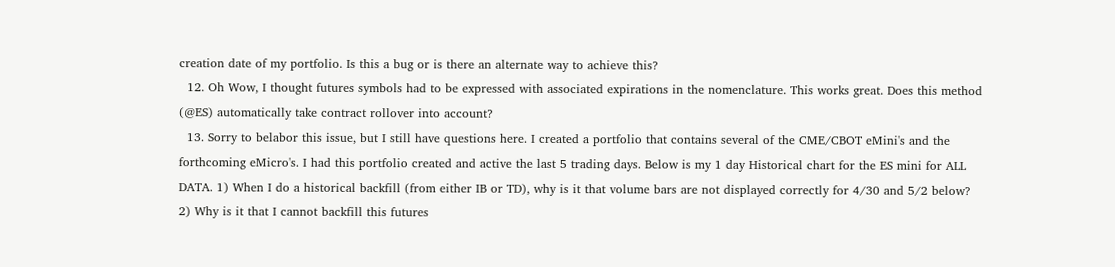creation date of my portfolio. Is this a bug or is there an alternate way to achieve this?
  12. Oh Wow, I thought futures symbols had to be expressed with associated expirations in the nomenclature. This works great. Does this method (@ES) automatically take contract rollover into account?
  13. Sorry to belabor this issue, but I still have questions here. I created a portfolio that contains several of the CME/CBOT eMini's and the forthcoming eMicro's. I had this portfolio created and active the last 5 trading days. Below is my 1 day Historical chart for the ES mini for ALL DATA. 1) When I do a historical backfill (from either IB or TD), why is it that volume bars are not displayed correctly for 4/30 and 5/2 below? 2) Why is it that I cannot backfill this futures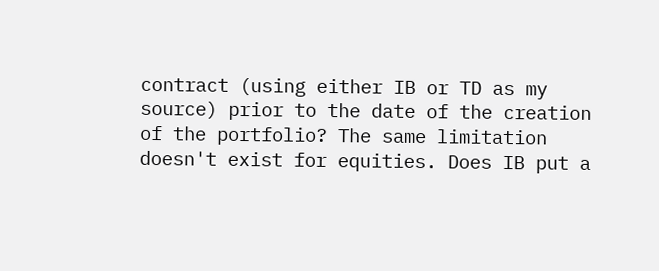contract (using either IB or TD as my source) prior to the date of the creation of the portfolio? The same limitation doesn't exist for equities. Does IB put a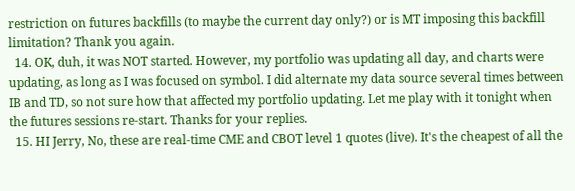restriction on futures backfills (to maybe the current day only?) or is MT imposing this backfill limitation? Thank you again.
  14. OK, duh, it was NOT started. However, my portfolio was updating all day, and charts were updating, as long as I was focused on symbol. I did alternate my data source several times between IB and TD, so not sure how that affected my portfolio updating. Let me play with it tonight when the futures sessions re-start. Thanks for your replies.
  15. HI Jerry, No, these are real-time CME and CBOT level 1 quotes (live). It's the cheapest of all the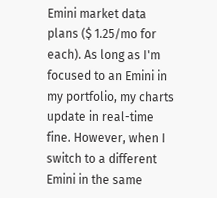Emini market data plans ($ 1.25/mo for each). As long as I'm focused to an Emini in my portfolio, my charts update in real-time fine. However, when I switch to a different Emini in the same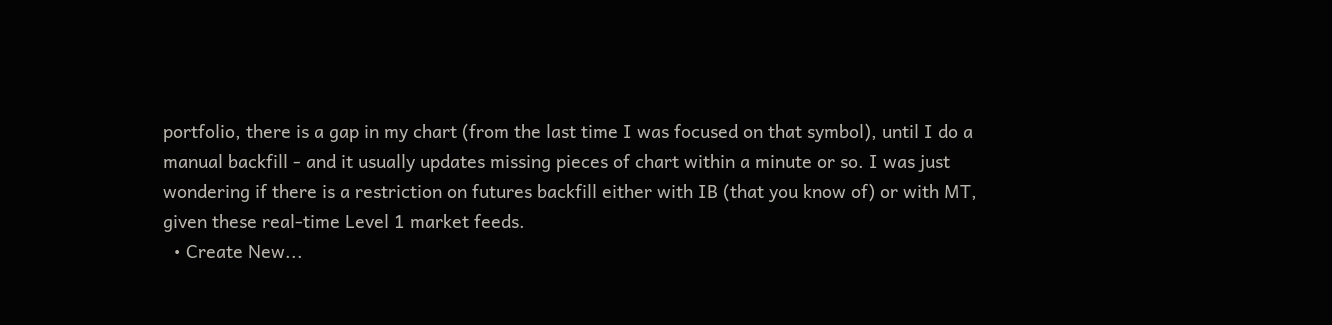portfolio, there is a gap in my chart (from the last time I was focused on that symbol), until I do a manual backfill - and it usually updates missing pieces of chart within a minute or so. I was just wondering if there is a restriction on futures backfill either with IB (that you know of) or with MT, given these real-time Level 1 market feeds.
  • Create New...